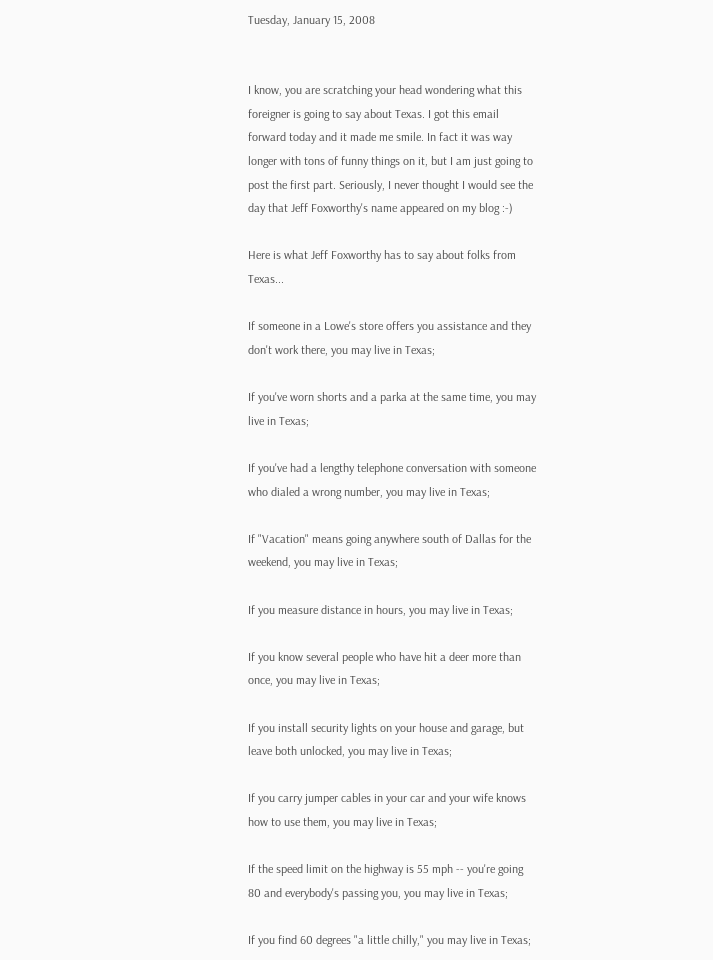Tuesday, January 15, 2008


I know, you are scratching your head wondering what this foreigner is going to say about Texas. I got this email forward today and it made me smile. In fact it was way longer with tons of funny things on it, but I am just going to post the first part. Seriously, I never thought I would see the day that Jeff Foxworthy's name appeared on my blog :-)

Here is what Jeff Foxworthy has to say about folks from Texas...

If someone in a Lowe's store offers you assistance and they don't work there, you may live in Texas;

If you've worn shorts and a parka at the same time, you may live in Texas;

If you've had a lengthy telephone conversation with someone who dialed a wrong number, you may live in Texas;

If "Vacation" means going anywhere south of Dallas for the weekend, you may live in Texas;

If you measure distance in hours, you may live in Texas;

If you know several people who have hit a deer more than once, you may live in Texas;

If you install security lights on your house and garage, but leave both unlocked, you may live in Texas;

If you carry jumper cables in your car and your wife knows how to use them, you may live in Texas;

If the speed limit on the highway is 55 mph -- you're going 80 and everybody's passing you, you may live in Texas;

If you find 60 degrees "a little chilly," you may live in Texas;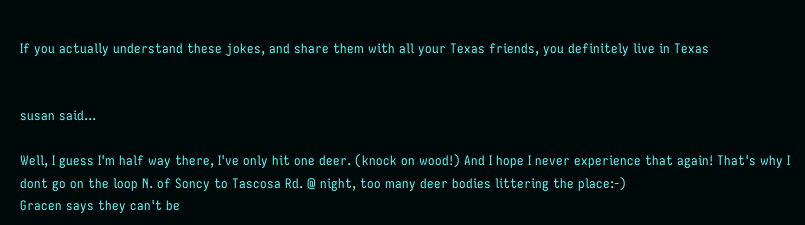If you actually understand these jokes, and share them with all your Texas friends, you definitely live in Texas


susan said...

Well, I guess I'm half way there, I've only hit one deer. (knock on wood!) And I hope I never experience that again! That's why I dont go on the loop N. of Soncy to Tascosa Rd. @ night, too many deer bodies littering the place:-)
Gracen says they can't be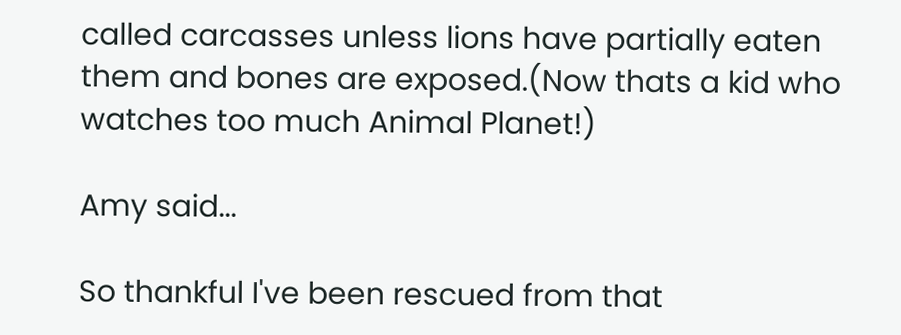called carcasses unless lions have partially eaten them and bones are exposed.(Now thats a kid who watches too much Animal Planet!)

Amy said...

So thankful I've been rescued from that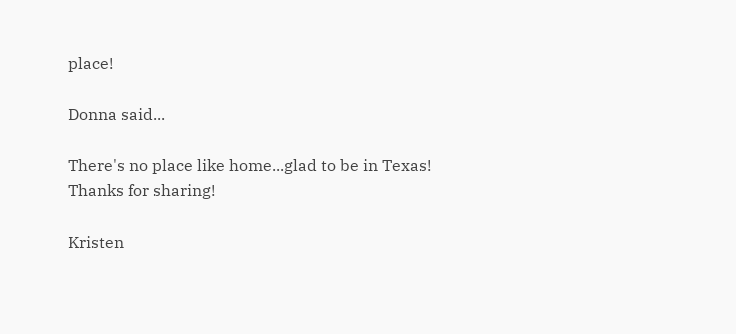place!

Donna said...

There's no place like home...glad to be in Texas!
Thanks for sharing!

Kristen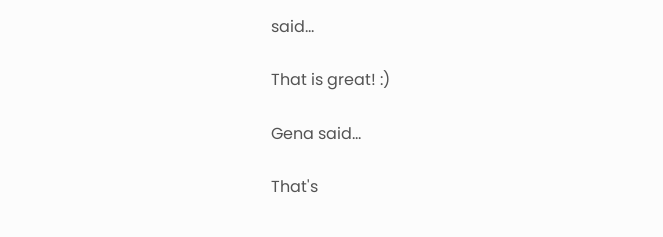said...

That is great! :)

Gena said...

That's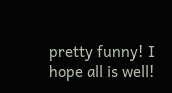pretty funny! I hope all is well!